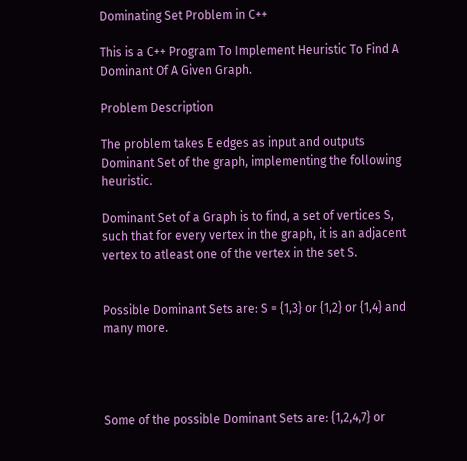Dominating Set Problem in C++

This is a C++ Program To Implement Heuristic To Find A Dominant Of A Given Graph.

Problem Description

The problem takes E edges as input and outputs Dominant Set of the graph, implementing the following heuristic.

Dominant Set of a Graph is to find, a set of vertices S, such that for every vertex in the graph, it is an adjacent vertex to atleast one of the vertex in the set S.


Possible Dominant Sets are: S = {1,3} or {1,2} or {1,4} and many more.




Some of the possible Dominant Sets are: {1,2,4,7} or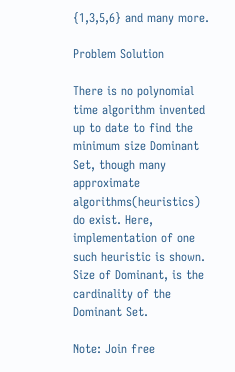{1,3,5,6} and many more.

Problem Solution

There is no polynomial time algorithm invented up to date to find the minimum size Dominant Set, though many approximate algorithms(heuristics) do exist. Here, implementation of one such heuristic is shown. Size of Dominant, is the cardinality of the Dominant Set.

Note: Join free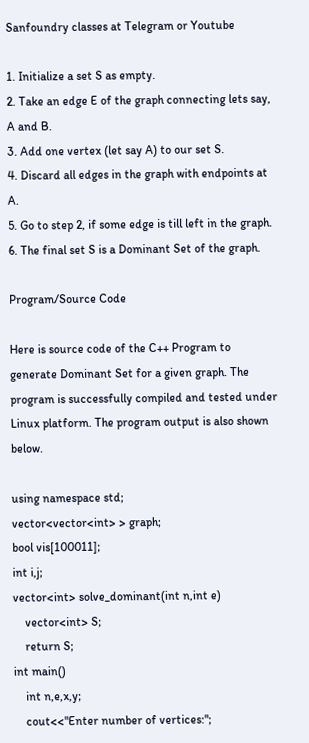Sanfoundry classes at Telegram or Youtube

1. Initialize a set S as empty.
2. Take an edge E of the graph connecting lets say, A and B.
3. Add one vertex (let say A) to our set S.
4. Discard all edges in the graph with endpoints at A.
5. Go to step 2, if some edge is till left in the graph.
6. The final set S is a Dominant Set of the graph.

Program/Source Code

Here is source code of the C++ Program to generate Dominant Set for a given graph. The program is successfully compiled and tested under Linux platform. The program output is also shown below.

using namespace std;
vector<vector<int> > graph;
bool vis[100011];
int i,j;
vector<int> solve_dominant(int n,int e)
    vector<int> S;
    return S;
int main()
    int n,e,x,y;
    cout<<"Enter number of vertices:";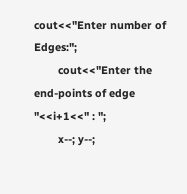cout<<"Enter number of Edges:";
        cout<<"Enter the end-points of edge "<<i+1<<" : ";
        x--; y--;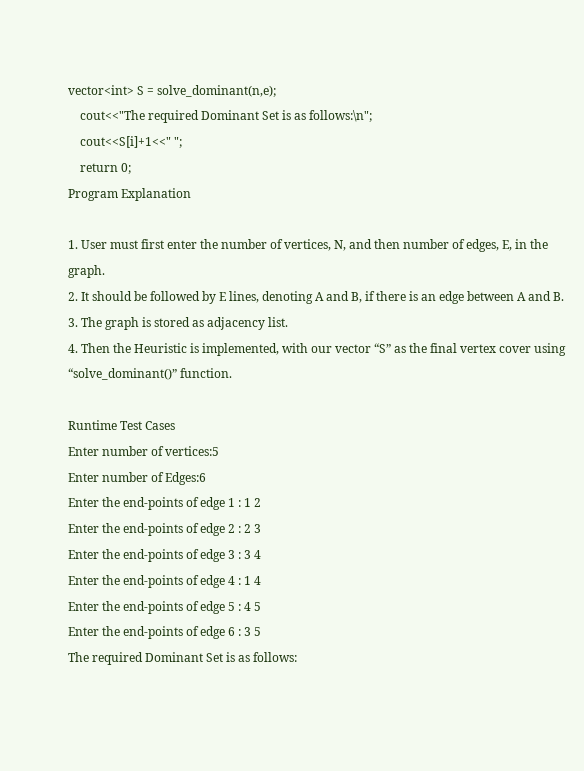vector<int> S = solve_dominant(n,e);
    cout<<"The required Dominant Set is as follows:\n";
    cout<<S[i]+1<<" ";
    return 0;
Program Explanation

1. User must first enter the number of vertices, N, and then number of edges, E, in the graph.
2. It should be followed by E lines, denoting A and B, if there is an edge between A and B.
3. The graph is stored as adjacency list.
4. Then the Heuristic is implemented, with our vector “S” as the final vertex cover using “solve_dominant()” function.

Runtime Test Cases
Enter number of vertices:5
Enter number of Edges:6
Enter the end-points of edge 1 : 1 2
Enter the end-points of edge 2 : 2 3
Enter the end-points of edge 3 : 3 4
Enter the end-points of edge 4 : 1 4
Enter the end-points of edge 5 : 4 5
Enter the end-points of edge 6 : 3 5
The required Dominant Set is as follows: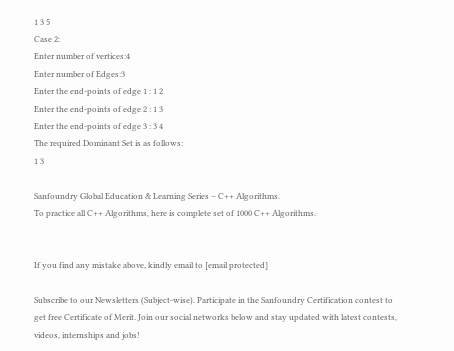1 3 5
Case 2:
Enter number of vertices:4
Enter number of Edges:3
Enter the end-points of edge 1 : 1 2
Enter the end-points of edge 2 : 1 3
Enter the end-points of edge 3 : 3 4
The required Dominant Set is as follows:
1 3

Sanfoundry Global Education & Learning Series – C++ Algorithms.
To practice all C++ Algorithms, here is complete set of 1000 C++ Algorithms.


If you find any mistake above, kindly email to [email protected]

Subscribe to our Newsletters (Subject-wise). Participate in the Sanfoundry Certification contest to get free Certificate of Merit. Join our social networks below and stay updated with latest contests, videos, internships and jobs!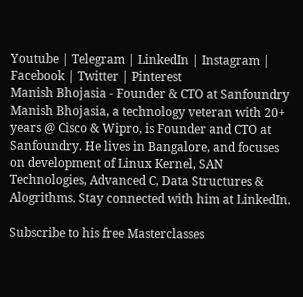Youtube | Telegram | LinkedIn | Instagram | Facebook | Twitter | Pinterest
Manish Bhojasia - Founder & CTO at Sanfoundry
Manish Bhojasia, a technology veteran with 20+ years @ Cisco & Wipro, is Founder and CTO at Sanfoundry. He lives in Bangalore, and focuses on development of Linux Kernel, SAN Technologies, Advanced C, Data Structures & Alogrithms. Stay connected with him at LinkedIn.

Subscribe to his free Masterclasses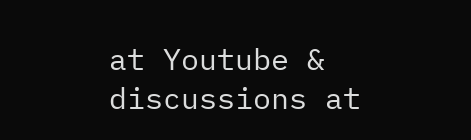at Youtube & discussions at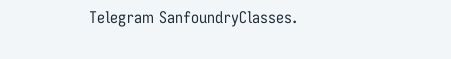Telegram SanfoundryClasses.